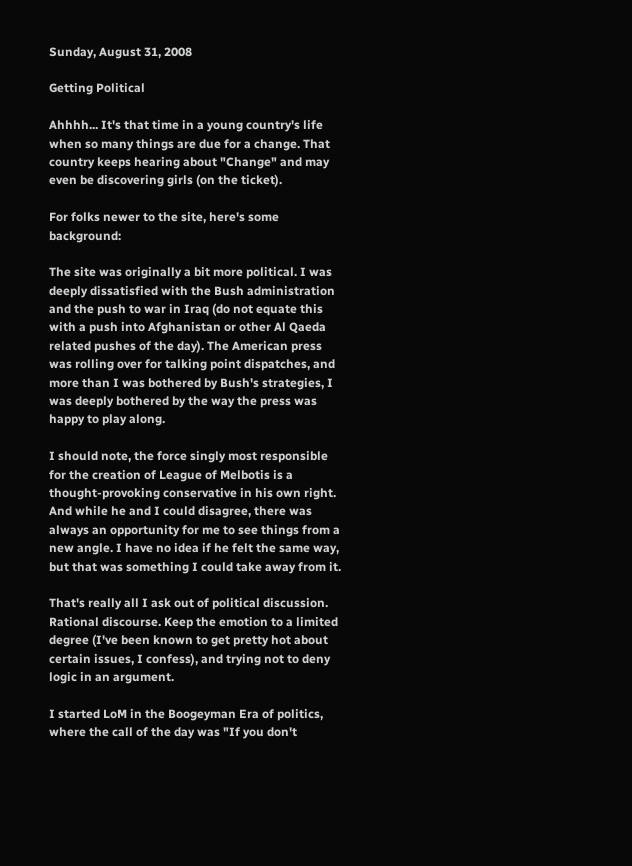Sunday, August 31, 2008

Getting Political

Ahhhh... It's that time in a young country's life when so many things are due for a change. That country keeps hearing about "Change" and may even be discovering girls (on the ticket).

For folks newer to the site, here's some background:

The site was originally a bit more political. I was deeply dissatisfied with the Bush administration and the push to war in Iraq (do not equate this with a push into Afghanistan or other Al Qaeda related pushes of the day). The American press was rolling over for talking point dispatches, and more than I was bothered by Bush's strategies, I was deeply bothered by the way the press was happy to play along.

I should note, the force singly most responsible for the creation of League of Melbotis is a thought-provoking conservative in his own right. And while he and I could disagree, there was always an opportunity for me to see things from a new angle. I have no idea if he felt the same way, but that was something I could take away from it.

That's really all I ask out of political discussion. Rational discourse. Keep the emotion to a limited degree (I've been known to get pretty hot about certain issues, I confess), and trying not to deny logic in an argument.

I started LoM in the Boogeyman Era of politics, where the call of the day was "If you don't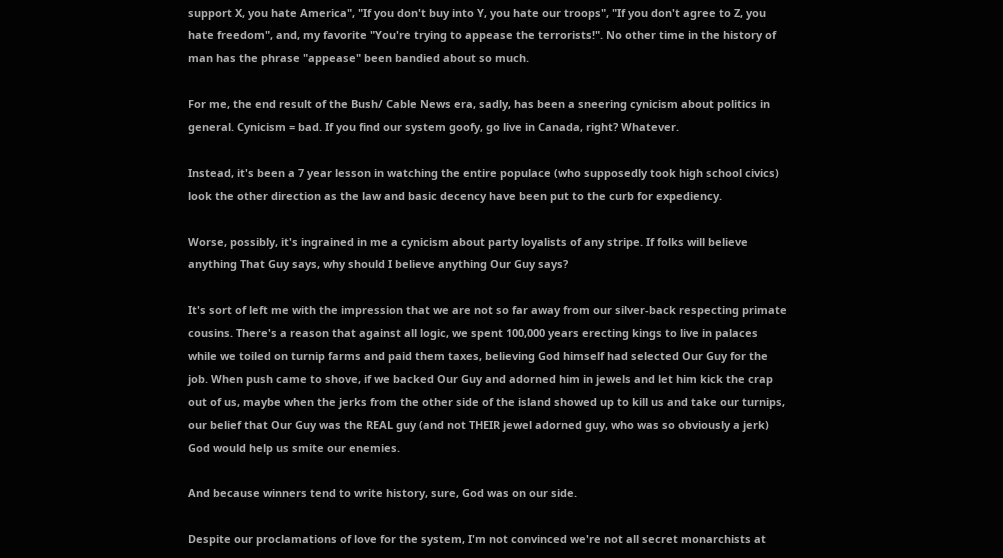support X, you hate America", "If you don't buy into Y, you hate our troops", "If you don't agree to Z, you hate freedom", and, my favorite "You're trying to appease the terrorists!". No other time in the history of man has the phrase "appease" been bandied about so much.

For me, the end result of the Bush/ Cable News era, sadly, has been a sneering cynicism about politics in general. Cynicism = bad. If you find our system goofy, go live in Canada, right? Whatever.

Instead, it's been a 7 year lesson in watching the entire populace (who supposedly took high school civics) look the other direction as the law and basic decency have been put to the curb for expediency.

Worse, possibly, it's ingrained in me a cynicism about party loyalists of any stripe. If folks will believe anything That Guy says, why should I believe anything Our Guy says?

It's sort of left me with the impression that we are not so far away from our silver-back respecting primate cousins. There's a reason that against all logic, we spent 100,000 years erecting kings to live in palaces while we toiled on turnip farms and paid them taxes, believing God himself had selected Our Guy for the job. When push came to shove, if we backed Our Guy and adorned him in jewels and let him kick the crap out of us, maybe when the jerks from the other side of the island showed up to kill us and take our turnips, our belief that Our Guy was the REAL guy (and not THEIR jewel adorned guy, who was so obviously a jerk) God would help us smite our enemies.

And because winners tend to write history, sure, God was on our side.

Despite our proclamations of love for the system, I'm not convinced we're not all secret monarchists at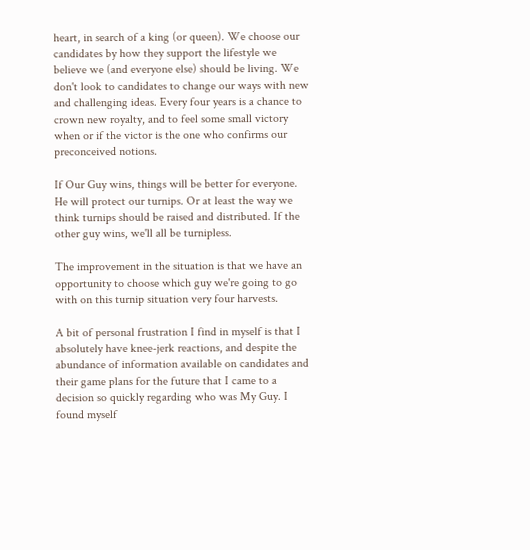heart, in search of a king (or queen). We choose our candidates by how they support the lifestyle we believe we (and everyone else) should be living. We don't look to candidates to change our ways with new and challenging ideas. Every four years is a chance to crown new royalty, and to feel some small victory when or if the victor is the one who confirms our preconceived notions.

If Our Guy wins, things will be better for everyone. He will protect our turnips. Or at least the way we think turnips should be raised and distributed. If the other guy wins, we'll all be turnipless.

The improvement in the situation is that we have an opportunity to choose which guy we're going to go with on this turnip situation very four harvests.

A bit of personal frustration I find in myself is that I absolutely have knee-jerk reactions, and despite the abundance of information available on candidates and their game plans for the future that I came to a decision so quickly regarding who was My Guy. I found myself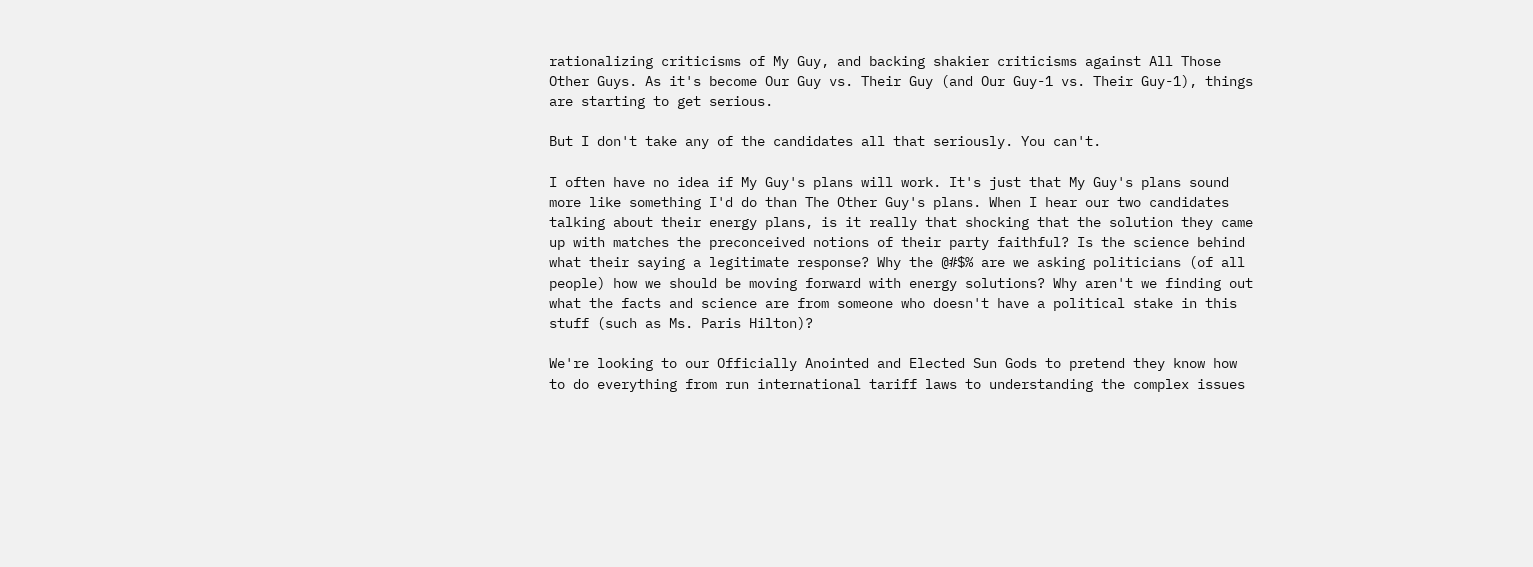rationalizing criticisms of My Guy, and backing shakier criticisms against All Those Other Guys. As it's become Our Guy vs. Their Guy (and Our Guy-1 vs. Their Guy-1), things are starting to get serious.

But I don't take any of the candidates all that seriously. You can't.

I often have no idea if My Guy's plans will work. It's just that My Guy's plans sound more like something I'd do than The Other Guy's plans. When I hear our two candidates talking about their energy plans, is it really that shocking that the solution they came up with matches the preconceived notions of their party faithful? Is the science behind what their saying a legitimate response? Why the @#$% are we asking politicians (of all people) how we should be moving forward with energy solutions? Why aren't we finding out what the facts and science are from someone who doesn't have a political stake in this stuff (such as Ms. Paris Hilton)?

We're looking to our Officially Anointed and Elected Sun Gods to pretend they know how to do everything from run international tariff laws to understanding the complex issues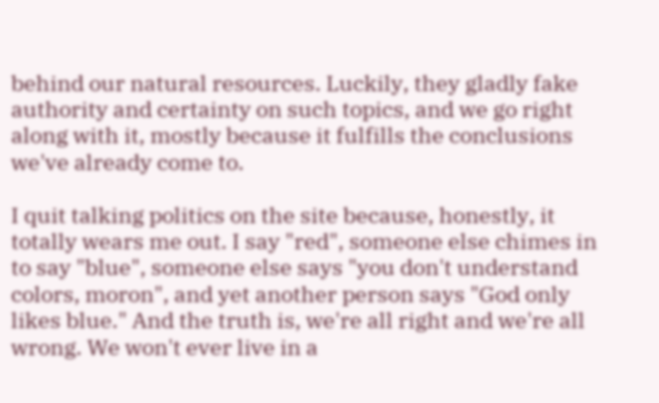behind our natural resources. Luckily, they gladly fake authority and certainty on such topics, and we go right along with it, mostly because it fulfills the conclusions we've already come to.

I quit talking politics on the site because, honestly, it totally wears me out. I say "red", someone else chimes in to say "blue", someone else says "you don't understand colors, moron", and yet another person says "God only likes blue." And the truth is, we're all right and we're all wrong. We won't ever live in a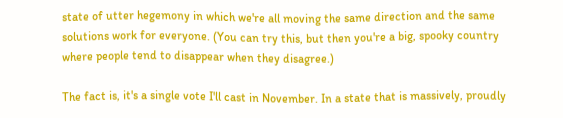state of utter hegemony in which we're all moving the same direction and the same solutions work for everyone. (You can try this, but then you're a big, spooky country where people tend to disappear when they disagree.)

The fact is, it's a single vote I'll cast in November. In a state that is massively, proudly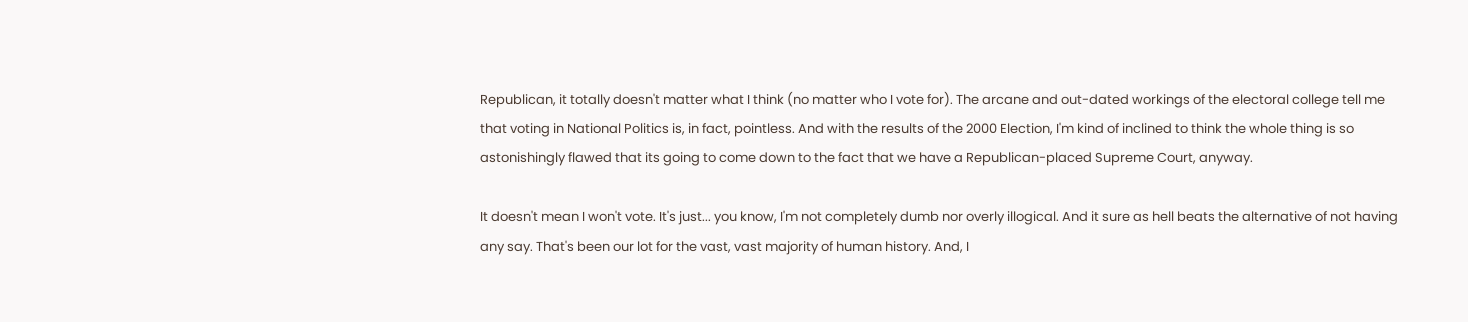Republican, it totally doesn't matter what I think (no matter who I vote for). The arcane and out-dated workings of the electoral college tell me that voting in National Politics is, in fact, pointless. And with the results of the 2000 Election, I'm kind of inclined to think the whole thing is so astonishingly flawed that its going to come down to the fact that we have a Republican-placed Supreme Court, anyway.

It doesn't mean I won't vote. It's just... you know, I'm not completely dumb nor overly illogical. And it sure as hell beats the alternative of not having any say. That's been our lot for the vast, vast majority of human history. And, I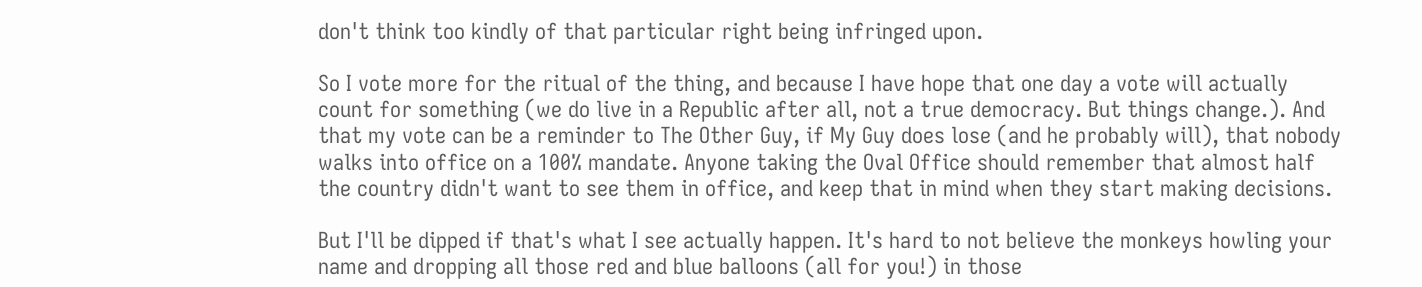don't think too kindly of that particular right being infringed upon.

So I vote more for the ritual of the thing, and because I have hope that one day a vote will actually count for something (we do live in a Republic after all, not a true democracy. But things change.). And that my vote can be a reminder to The Other Guy, if My Guy does lose (and he probably will), that nobody walks into office on a 100% mandate. Anyone taking the Oval Office should remember that almost half the country didn't want to see them in office, and keep that in mind when they start making decisions.

But I'll be dipped if that's what I see actually happen. It's hard to not believe the monkeys howling your name and dropping all those red and blue balloons (all for you!) in those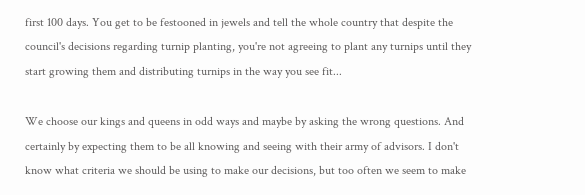first 100 days. You get to be festooned in jewels and tell the whole country that despite the council's decisions regarding turnip planting, you're not agreeing to plant any turnips until they start growing them and distributing turnips in the way you see fit...

We choose our kings and queens in odd ways and maybe by asking the wrong questions. And certainly by expecting them to be all knowing and seeing with their army of advisors. I don't know what criteria we should be using to make our decisions, but too often we seem to make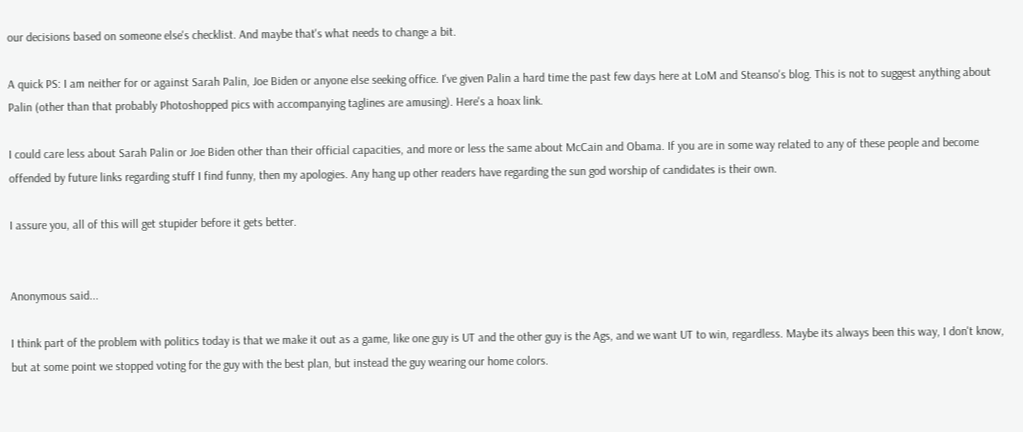our decisions based on someone else's checklist. And maybe that's what needs to change a bit.

A quick PS: I am neither for or against Sarah Palin, Joe Biden or anyone else seeking office. I've given Palin a hard time the past few days here at LoM and Steanso's blog. This is not to suggest anything about Palin (other than that probably Photoshopped pics with accompanying taglines are amusing). Here's a hoax link.

I could care less about Sarah Palin or Joe Biden other than their official capacities, and more or less the same about McCain and Obama. If you are in some way related to any of these people and become offended by future links regarding stuff I find funny, then my apologies. Any hang up other readers have regarding the sun god worship of candidates is their own.

I assure you, all of this will get stupider before it gets better.


Anonymous said...

I think part of the problem with politics today is that we make it out as a game, like one guy is UT and the other guy is the Ags, and we want UT to win, regardless. Maybe its always been this way, I don't know, but at some point we stopped voting for the guy with the best plan, but instead the guy wearing our home colors.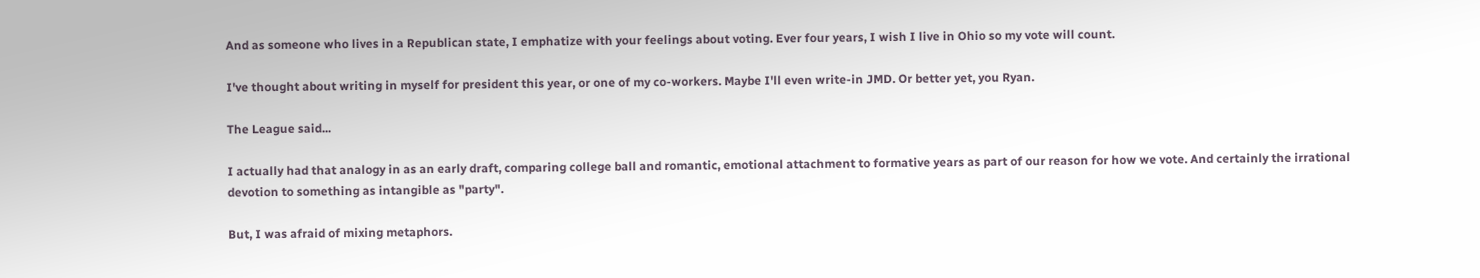And as someone who lives in a Republican state, I emphatize with your feelings about voting. Ever four years, I wish I live in Ohio so my vote will count.

I've thought about writing in myself for president this year, or one of my co-workers. Maybe I'll even write-in JMD. Or better yet, you Ryan.

The League said...

I actually had that analogy in as an early draft, comparing college ball and romantic, emotional attachment to formative years as part of our reason for how we vote. And certainly the irrational devotion to something as intangible as "party".

But, I was afraid of mixing metaphors.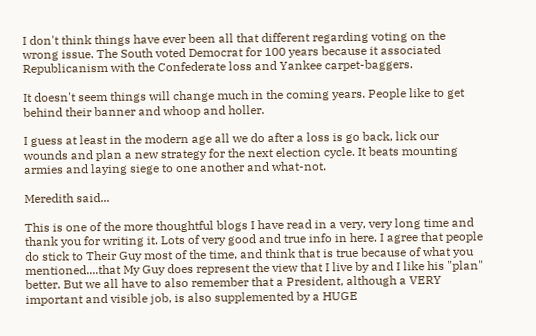I don't think things have ever been all that different regarding voting on the wrong issue. The South voted Democrat for 100 years because it associated Republicanism with the Confederate loss and Yankee carpet-baggers.

It doesn't seem things will change much in the coming years. People like to get behind their banner and whoop and holler.

I guess at least in the modern age all we do after a loss is go back, lick our wounds and plan a new strategy for the next election cycle. It beats mounting armies and laying siege to one another and what-not.

Meredith said...

This is one of the more thoughtful blogs I have read in a very, very long time and thank you for writing it. Lots of very good and true info in here. I agree that people do stick to Their Guy most of the time, and think that is true because of what you mentioned....that My Guy does represent the view that I live by and I like his "plan" better. But we all have to also remember that a President, although a VERY important and visible job, is also supplemented by a HUGE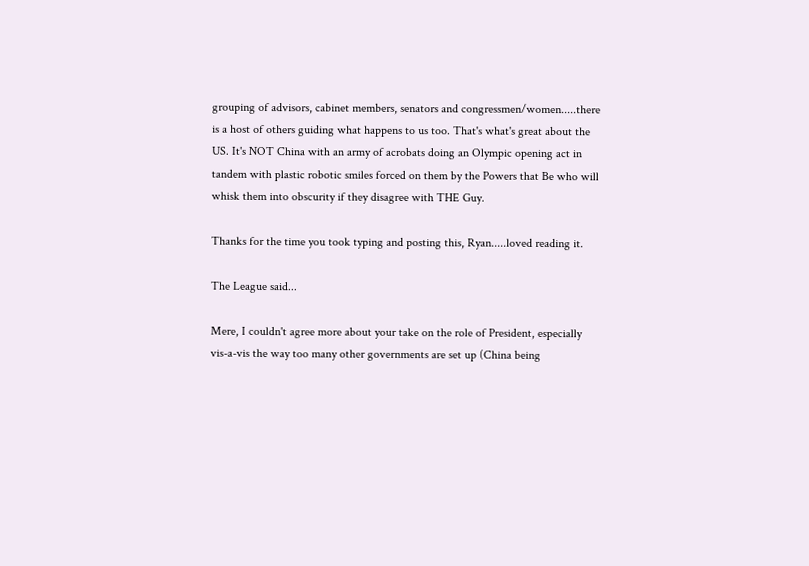grouping of advisors, cabinet members, senators and congressmen/women.....there is a host of others guiding what happens to us too. That's what's great about the US. It's NOT China with an army of acrobats doing an Olympic opening act in tandem with plastic robotic smiles forced on them by the Powers that Be who will whisk them into obscurity if they disagree with THE Guy.

Thanks for the time you took typing and posting this, Ryan.....loved reading it.

The League said...

Mere, I couldn't agree more about your take on the role of President, especially vis-a-vis the way too many other governments are set up (China being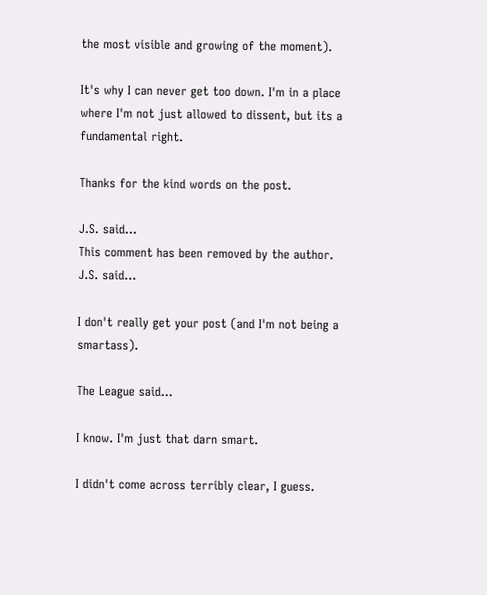the most visible and growing of the moment).

It's why I can never get too down. I'm in a place where I'm not just allowed to dissent, but its a fundamental right.

Thanks for the kind words on the post.

J.S. said...
This comment has been removed by the author.
J.S. said...

I don't really get your post (and I'm not being a smartass).

The League said...

I know. I'm just that darn smart.

I didn't come across terribly clear, I guess.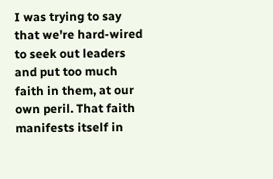I was trying to say that we're hard-wired to seek out leaders and put too much faith in them, at our own peril. That faith manifests itself in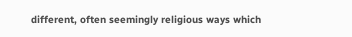different, often seemingly religious ways which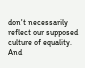don't necessarily reflect our supposed culture of equality. And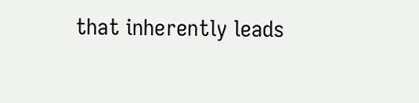that inherently leads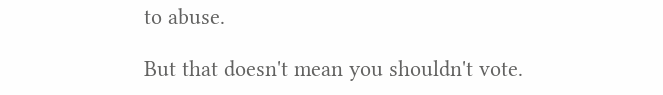to abuse.

But that doesn't mean you shouldn't vote.